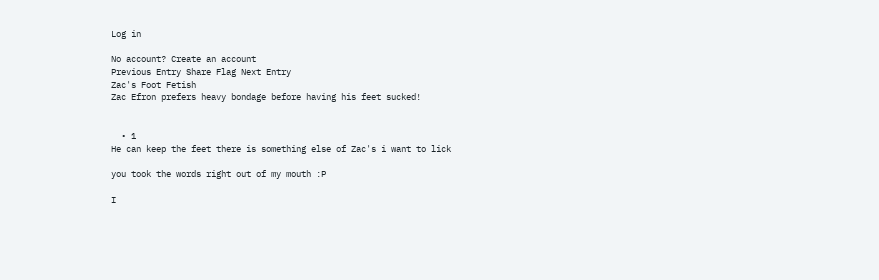Log in

No account? Create an account
Previous Entry Share Flag Next Entry
Zac's Foot Fetish
Zac Efron prefers heavy bondage before having his feet sucked!


  • 1
He can keep the feet there is something else of Zac's i want to lick

you took the words right out of my mouth :P

I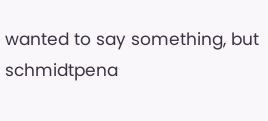wanted to say something, but schmidtpena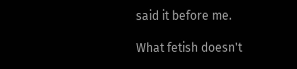said it before me.

What fetish doesn't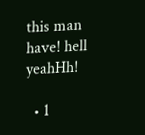this man have! hell yeahHh!

  • 1